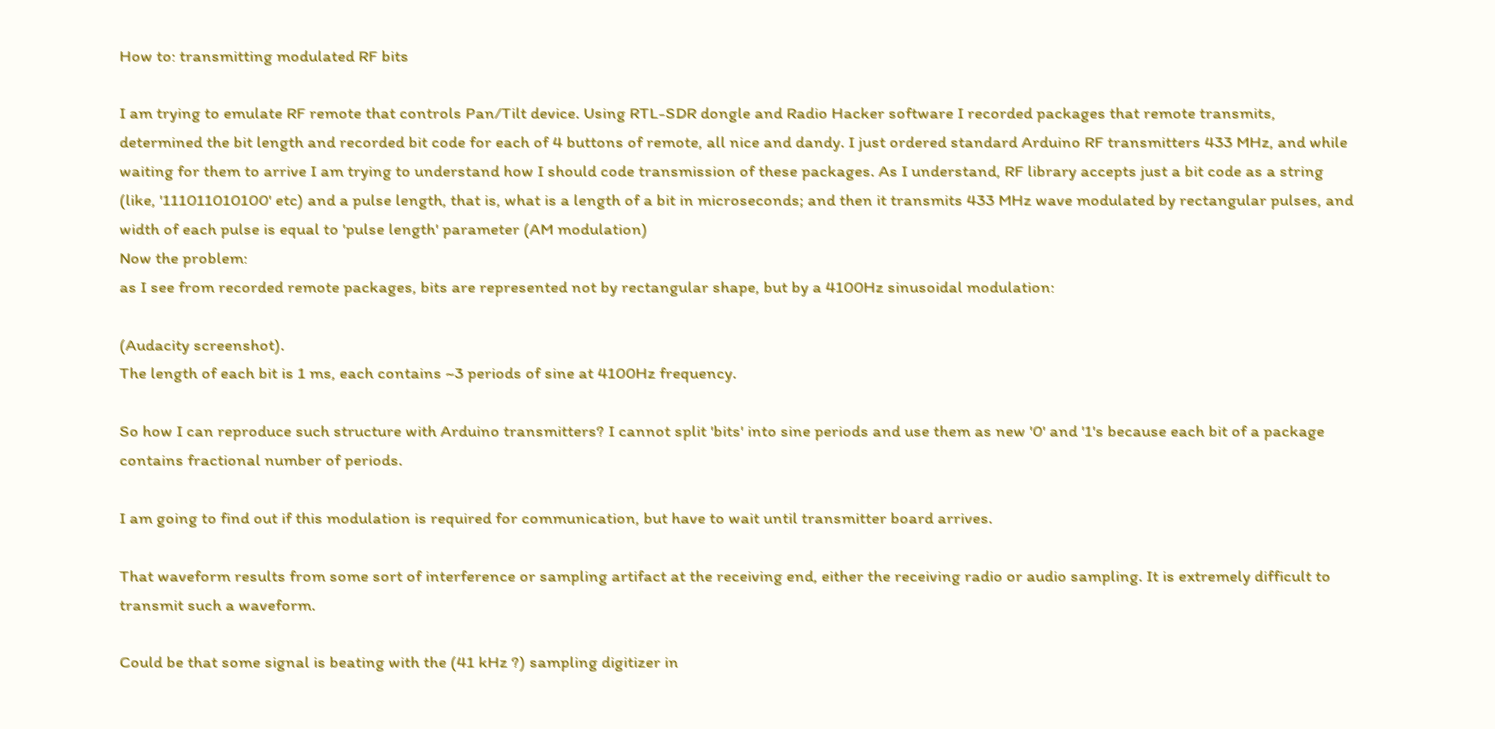How to: transmitting modulated RF bits

I am trying to emulate RF remote that controls Pan/Tilt device. Using RTL-SDR dongle and Radio Hacker software I recorded packages that remote transmits, determined the bit length and recorded bit code for each of 4 buttons of remote, all nice and dandy. I just ordered standard Arduino RF transmitters 433 MHz, and while waiting for them to arrive I am trying to understand how I should code transmission of these packages. As I understand, RF library accepts just a bit code as a string (like, '111011010100' etc) and a pulse length, that is, what is a length of a bit in microseconds; and then it transmits 433 MHz wave modulated by rectangular pulses, and width of each pulse is equal to 'pulse length' parameter (AM modulation)
Now the problem:
as I see from recorded remote packages, bits are represented not by rectangular shape, but by a 4100Hz sinusoidal modulation:

(Audacity screenshot).
The length of each bit is 1 ms, each contains ~3 periods of sine at 4100Hz frequency.

So how I can reproduce such structure with Arduino transmitters? I cannot split 'bits' into sine periods and use them as new '0' and '1's because each bit of a package contains fractional number of periods.

I am going to find out if this modulation is required for communication, but have to wait until transmitter board arrives.

That waveform results from some sort of interference or sampling artifact at the receiving end, either the receiving radio or audio sampling. It is extremely difficult to transmit such a waveform.

Could be that some signal is beating with the (41 kHz ?) sampling digitizer in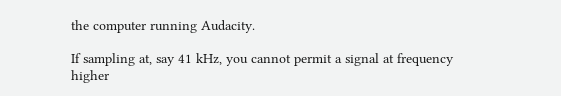the computer running Audacity.

If sampling at, say 41 kHz, you cannot permit a signal at frequency higher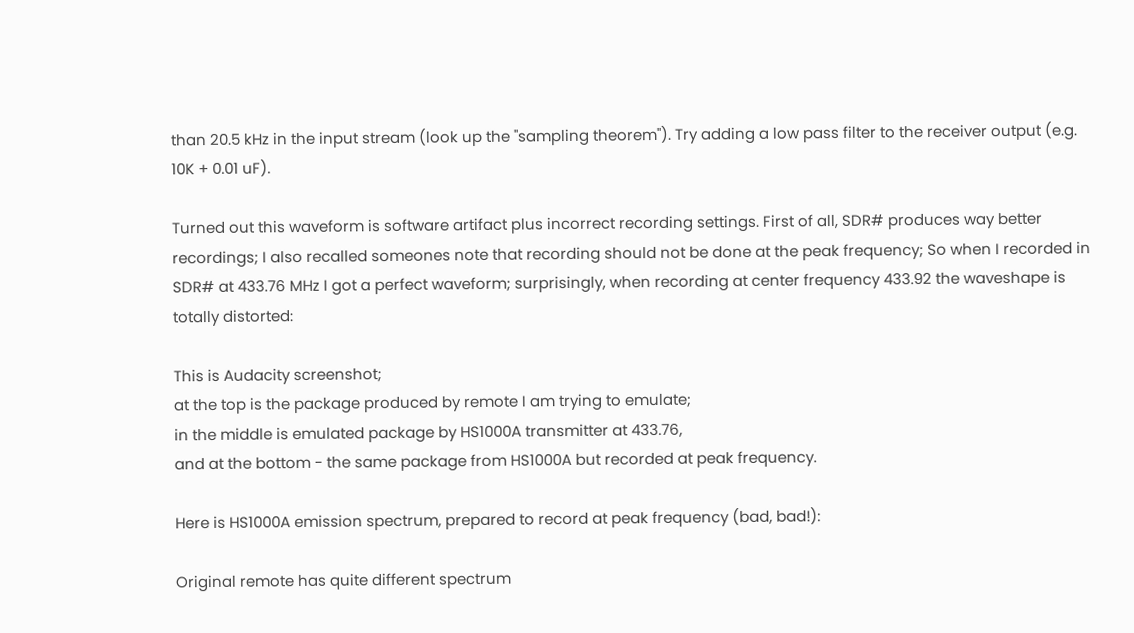than 20.5 kHz in the input stream (look up the "sampling theorem"). Try adding a low pass filter to the receiver output (e.g. 10K + 0.01 uF).

Turned out this waveform is software artifact plus incorrect recording settings. First of all, SDR# produces way better recordings; I also recalled someones note that recording should not be done at the peak frequency; So when I recorded in SDR# at 433.76 MHz I got a perfect waveform; surprisingly, when recording at center frequency 433.92 the waveshape is totally distorted:

This is Audacity screenshot;
at the top is the package produced by remote I am trying to emulate;
in the middle is emulated package by HS1000A transmitter at 433.76,
and at the bottom - the same package from HS1000A but recorded at peak frequency.

Here is HS1000A emission spectrum, prepared to record at peak frequency (bad, bad!):

Original remote has quite different spectrum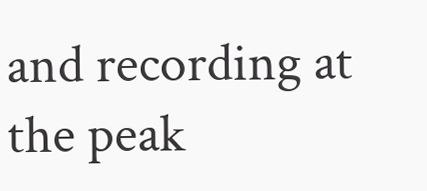and recording at the peak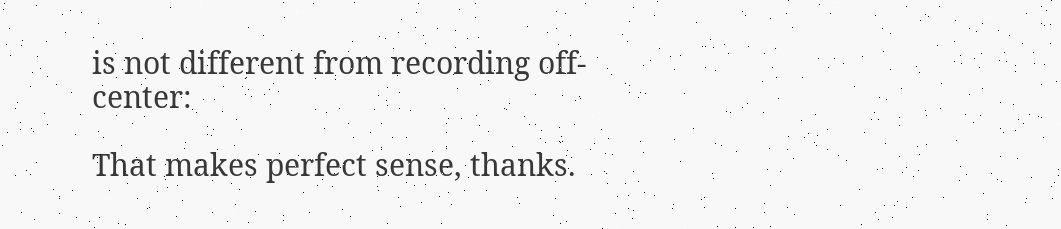is not different from recording off-center:

That makes perfect sense, thanks.